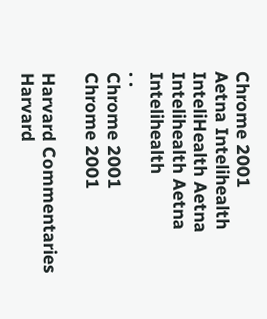Chrome 2001
Aetna Intelihealth InteliHealth Aetna Intelihealth Aetna Intelihealth
. .
Chrome 2001
Chrome 2001

Harvard Commentaries
Harvard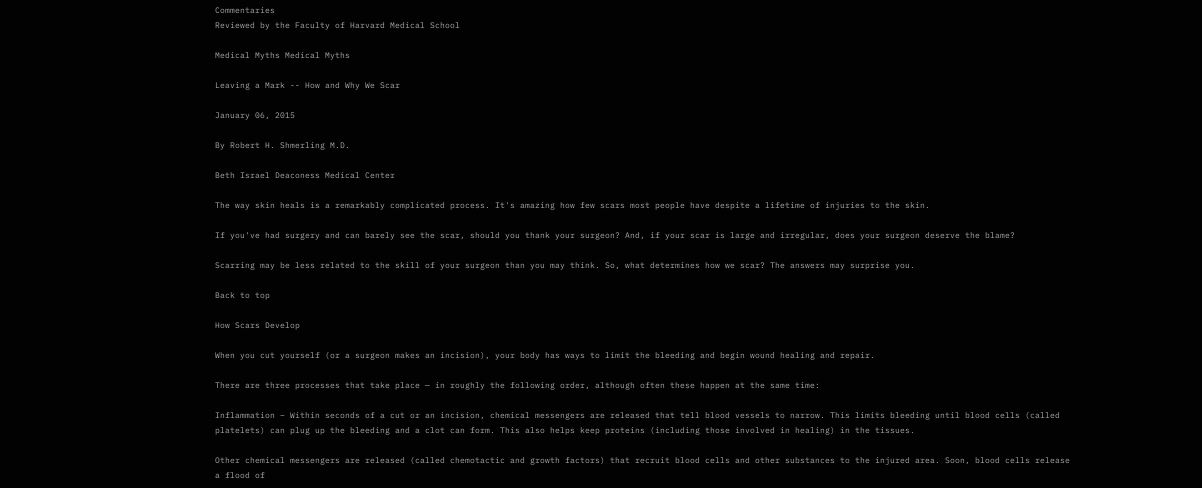Commentaries
Reviewed by the Faculty of Harvard Medical School

Medical Myths Medical Myths

Leaving a Mark -- How and Why We Scar

January 06, 2015

By Robert H. Shmerling M.D.

Beth Israel Deaconess Medical Center

The way skin heals is a remarkably complicated process. It's amazing how few scars most people have despite a lifetime of injuries to the skin.

If you've had surgery and can barely see the scar, should you thank your surgeon? And, if your scar is large and irregular, does your surgeon deserve the blame?

Scarring may be less related to the skill of your surgeon than you may think. So, what determines how we scar? The answers may surprise you.

Back to top

How Scars Develop

When you cut yourself (or a surgeon makes an incision), your body has ways to limit the bleeding and begin wound healing and repair.

There are three processes that take place — in roughly the following order, although often these happen at the same time:

Inflammation – Within seconds of a cut or an incision, chemical messengers are released that tell blood vessels to narrow. This limits bleeding until blood cells (called platelets) can plug up the bleeding and a clot can form. This also helps keep proteins (including those involved in healing) in the tissues.

Other chemical messengers are released (called chemotactic and growth factors) that recruit blood cells and other substances to the injured area. Soon, blood cells release a flood of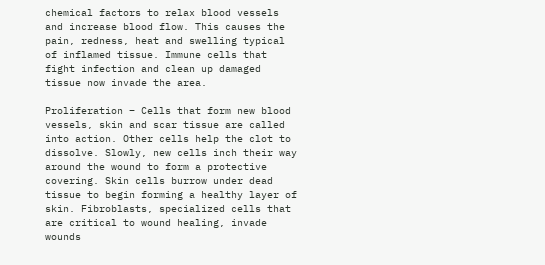chemical factors to relax blood vessels and increase blood flow. This causes the pain, redness, heat and swelling typical of inflamed tissue. Immune cells that fight infection and clean up damaged tissue now invade the area.

Proliferation – Cells that form new blood vessels, skin and scar tissue are called into action. Other cells help the clot to dissolve. Slowly, new cells inch their way around the wound to form a protective covering. Skin cells burrow under dead tissue to begin forming a healthy layer of skin. Fibroblasts, specialized cells that are critical to wound healing, invade wounds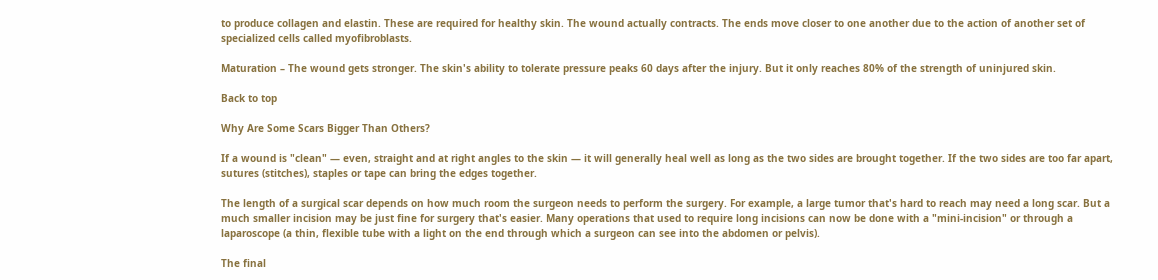to produce collagen and elastin. These are required for healthy skin. The wound actually contracts. The ends move closer to one another due to the action of another set of specialized cells called myofibroblasts.

Maturation – The wound gets stronger. The skin's ability to tolerate pressure peaks 60 days after the injury. But it only reaches 80% of the strength of uninjured skin.

Back to top

Why Are Some Scars Bigger Than Others?

If a wound is "clean" — even, straight and at right angles to the skin — it will generally heal well as long as the two sides are brought together. If the two sides are too far apart, sutures (stitches), staples or tape can bring the edges together.

The length of a surgical scar depends on how much room the surgeon needs to perform the surgery. For example, a large tumor that's hard to reach may need a long scar. But a much smaller incision may be just fine for surgery that's easier. Many operations that used to require long incisions can now be done with a "mini-incision" or through a laparoscope (a thin, flexible tube with a light on the end through which a surgeon can see into the abdomen or pelvis).

The final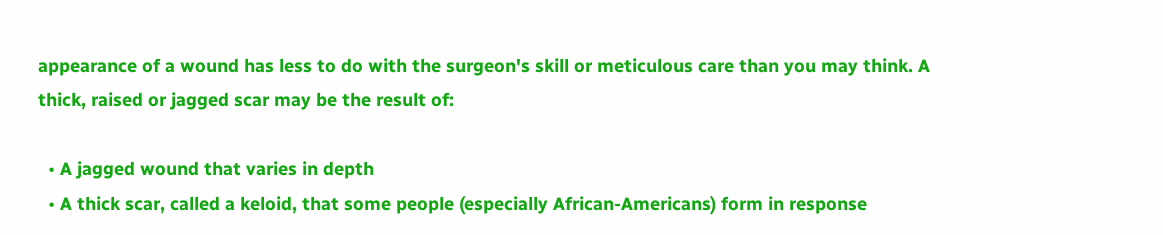appearance of a wound has less to do with the surgeon's skill or meticulous care than you may think. A thick, raised or jagged scar may be the result of:

  • A jagged wound that varies in depth
  • A thick scar, called a keloid, that some people (especially African-Americans) form in response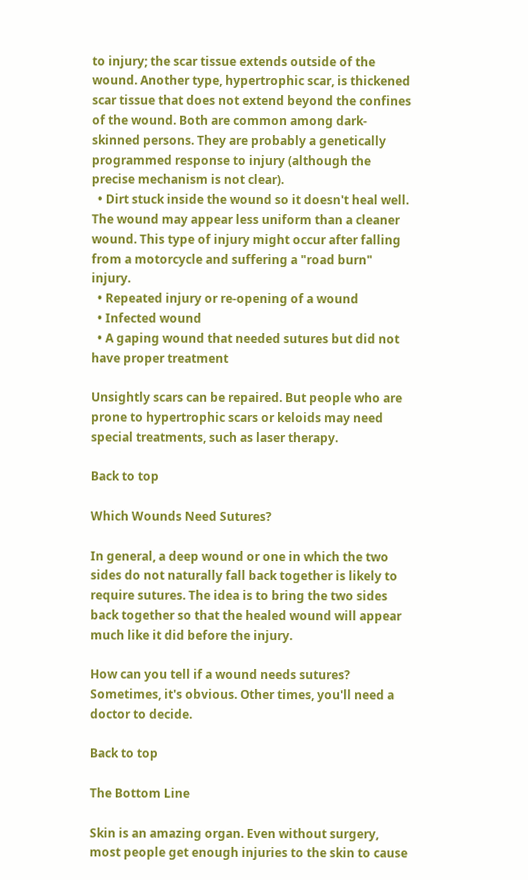to injury; the scar tissue extends outside of the wound. Another type, hypertrophic scar, is thickened scar tissue that does not extend beyond the confines of the wound. Both are common among dark-skinned persons. They are probably a genetically programmed response to injury (although the precise mechanism is not clear).
  • Dirt stuck inside the wound so it doesn't heal well. The wound may appear less uniform than a cleaner wound. This type of injury might occur after falling from a motorcycle and suffering a "road burn" injury.
  • Repeated injury or re-opening of a wound
  • Infected wound
  • A gaping wound that needed sutures but did not have proper treatment

Unsightly scars can be repaired. But people who are prone to hypertrophic scars or keloids may need special treatments, such as laser therapy.

Back to top

Which Wounds Need Sutures?

In general, a deep wound or one in which the two sides do not naturally fall back together is likely to require sutures. The idea is to bring the two sides back together so that the healed wound will appear much like it did before the injury.

How can you tell if a wound needs sutures? Sometimes, it's obvious. Other times, you'll need a doctor to decide.

Back to top

The Bottom Line

Skin is an amazing organ. Even without surgery, most people get enough injuries to the skin to cause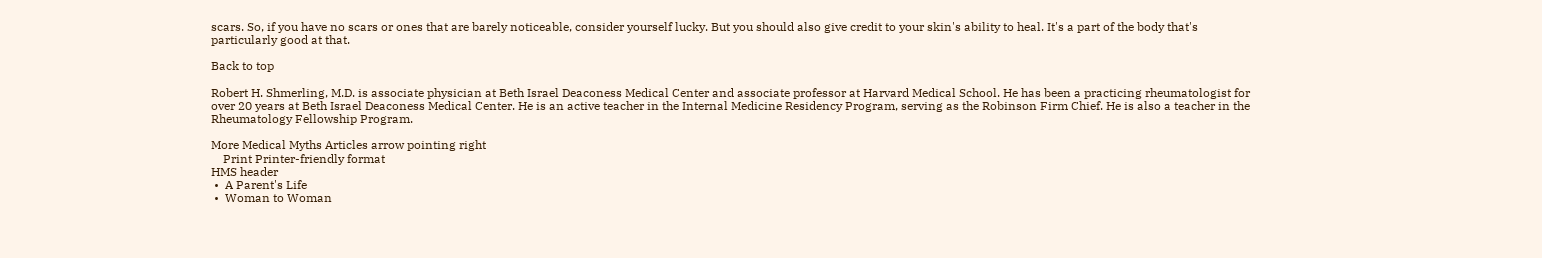scars. So, if you have no scars or ones that are barely noticeable, consider yourself lucky. But you should also give credit to your skin's ability to heal. It's a part of the body that's particularly good at that.

Back to top

Robert H. Shmerling, M.D. is associate physician at Beth Israel Deaconess Medical Center and associate professor at Harvard Medical School. He has been a practicing rheumatologist for over 20 years at Beth Israel Deaconess Medical Center. He is an active teacher in the Internal Medicine Residency Program, serving as the Robinson Firm Chief. He is also a teacher in the Rheumatology Fellowship Program.

More Medical Myths Articles arrow pointing right
    Print Printer-friendly format
HMS header
 •  A Parent's Life
 •  Woman to Woman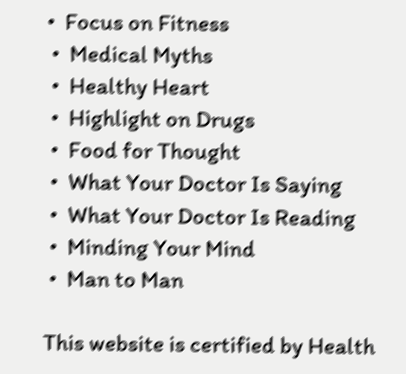•  Focus on Fitness
 •  Medical Myths
 •  Healthy Heart
 •  Highlight on Drugs
 •  Food for Thought
 •  What Your Doctor Is Saying
 •  What Your Doctor Is Reading
 •  Minding Your Mind
 •  Man to Man

This website is certified by Health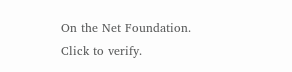On the Net Foundation. Click to verify.